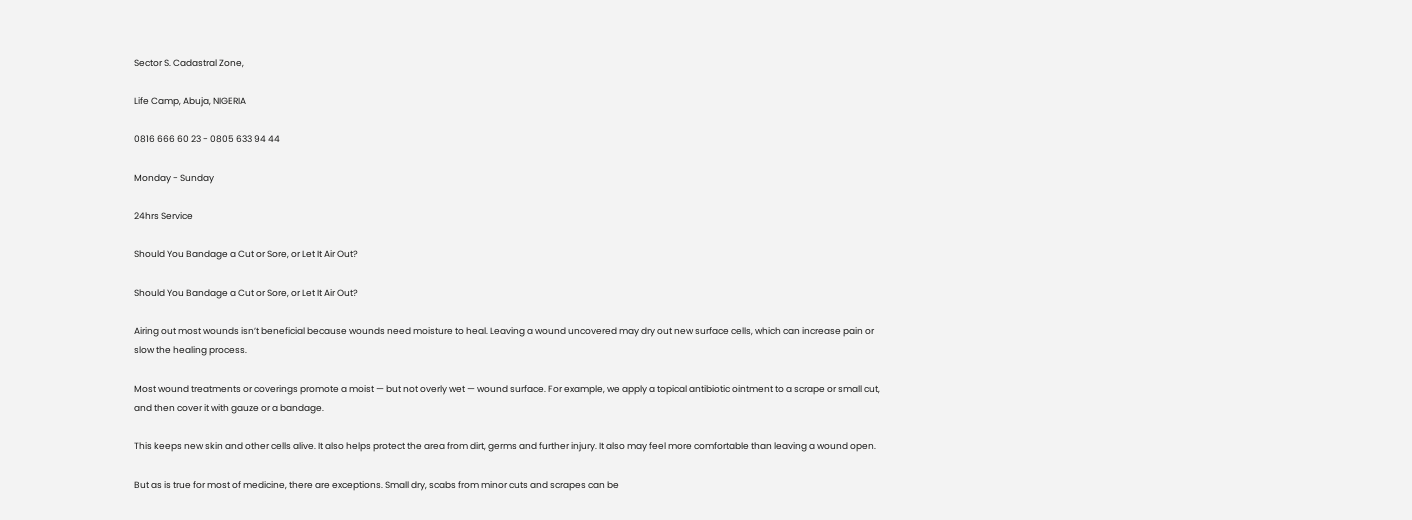Sector S. Cadastral Zone,

Life Camp, Abuja, NIGERIA

0816 666 60 23 - 0805 633 94 44

Monday - Sunday

24hrs Service

Should You Bandage a Cut or Sore, or Let It Air Out?

Should You Bandage a Cut or Sore, or Let It Air Out?

Airing out most wounds isn’t beneficial because wounds need moisture to heal. Leaving a wound uncovered may dry out new surface cells, which can increase pain or slow the healing process.

Most wound treatments or coverings promote a moist — but not overly wet — wound surface. For example, we apply a topical antibiotic ointment to a scrape or small cut, and then cover it with gauze or a bandage.

This keeps new skin and other cells alive. It also helps protect the area from dirt, germs and further injury. It also may feel more comfortable than leaving a wound open.

But as is true for most of medicine, there are exceptions. Small dry, scabs from minor cuts and scrapes can be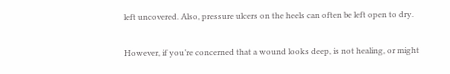left uncovered. Also, pressure ulcers on the heels can often be left open to dry.

However, if you’re concerned that a wound looks deep, is not healing, or might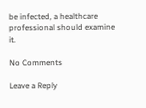be infected, a healthcare professional should examine it.

No Comments

Leave a Reply